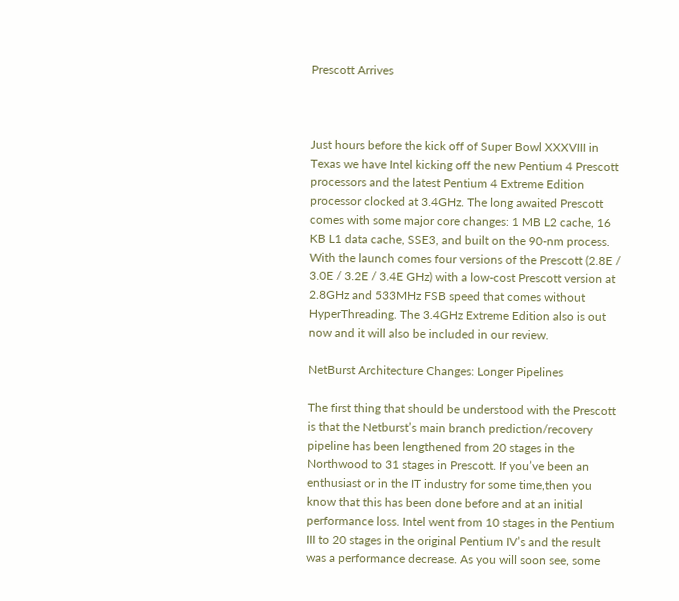Prescott Arrives



Just hours before the kick off of Super Bowl XXXVIII in Texas we have Intel kicking off the new Pentium 4 Prescott processors and the latest Pentium 4 Extreme Edition processor clocked at 3.4GHz. The long awaited Prescott comes with some major core changes: 1 MB L2 cache, 16 KB L1 data cache, SSE3, and built on the 90-nm process. With the launch comes four versions of the Prescott (2.8E / 3.0E / 3.2E / 3.4E GHz) with a low-cost Prescott version at 2.8GHz and 533MHz FSB speed that comes without HyperThreading. The 3.4GHz Extreme Edition also is out now and it will also be included in our review.

NetBurst Architecture Changes: Longer Pipelines

The first thing that should be understood with the Prescott is that the Netburst’s main branch prediction/recovery pipeline has been lengthened from 20 stages in the Northwood to 31 stages in Prescott. If you’ve been an enthusiast or in the IT industry for some time,then you know that this has been done before and at an initial performance loss. Intel went from 10 stages in the Pentium III to 20 stages in the original Pentium IV’s and the result was a performance decrease. As you will soon see, some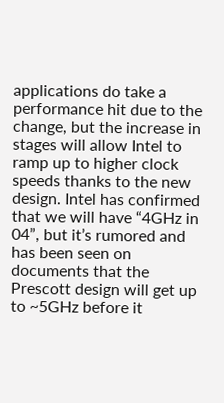applications do take a performance hit due to the change, but the increase in stages will allow Intel to ramp up to higher clock speeds thanks to the new design. Intel has confirmed that we will have “4GHz in 04”, but it’s rumored and has been seen on documents that the Prescott design will get up to ~5GHz before it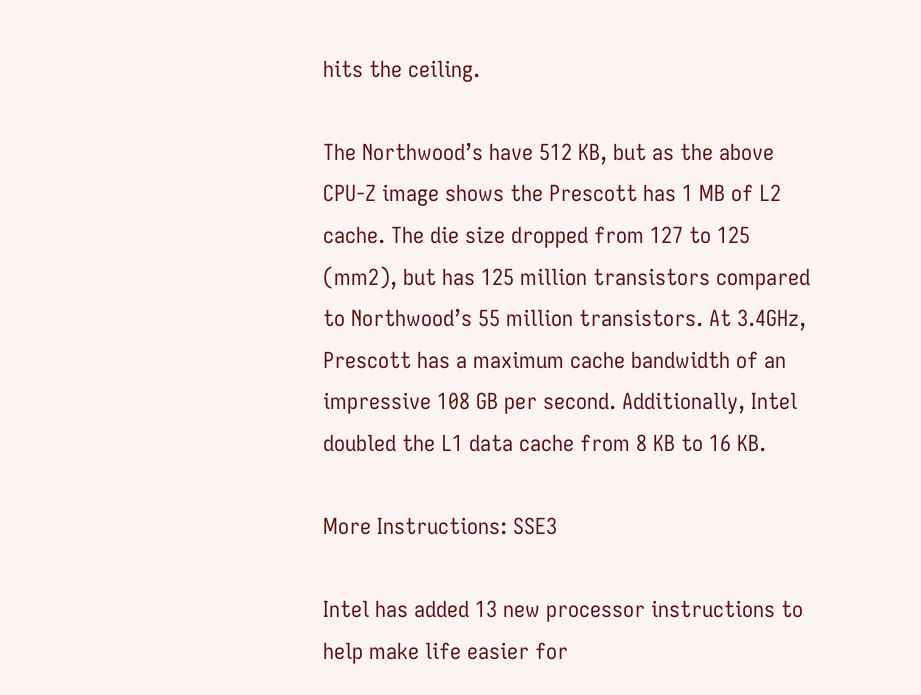hits the ceiling.

The Northwood’s have 512 KB, but as the above CPU-Z image shows the Prescott has 1 MB of L2 cache. The die size dropped from 127 to 125 (mm2), but has 125 million transistors compared to Northwood’s 55 million transistors. At 3.4GHz, Prescott has a maximum cache bandwidth of an impressive 108 GB per second. Additionally, Intel doubled the L1 data cache from 8 KB to 16 KB.

More Instructions: SSE3

Intel has added 13 new processor instructions to help make life easier for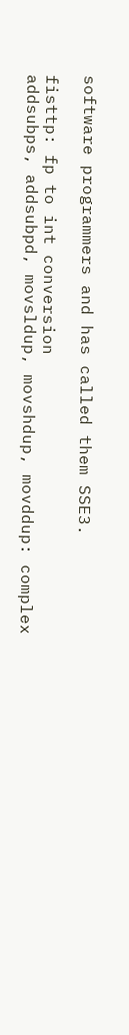software programmers and has called them SSE3.

fisttp: fp to int conversion
addsubps, addsubpd, movsldup, movshdup, movddup: complex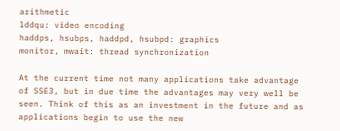arithmetic
lddqu: video encoding
haddps, hsubps, haddpd, hsubpd: graphics
monitor, mwait: thread synchronization

At the current time not many applications take advantage of SSE3, but in due time the advantages may very well be seen. Think of this as an investment in the future and as applications begin to use the new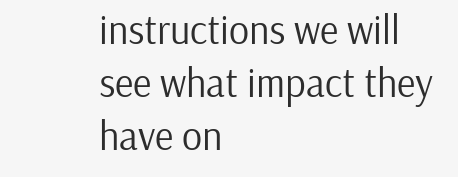instructions we will see what impact they have on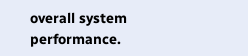overall system performance.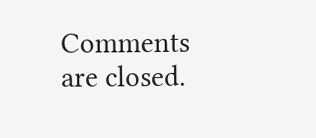Comments are closed.